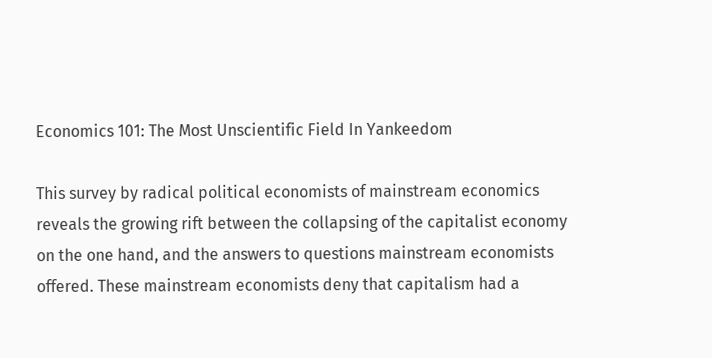Economics 101: The Most Unscientific Field In Yankeedom

This survey by radical political economists of mainstream economics reveals the growing rift between the collapsing of the capitalist economy on the one hand, and the answers to questions mainstream economists offered. These mainstream economists deny that capitalism had a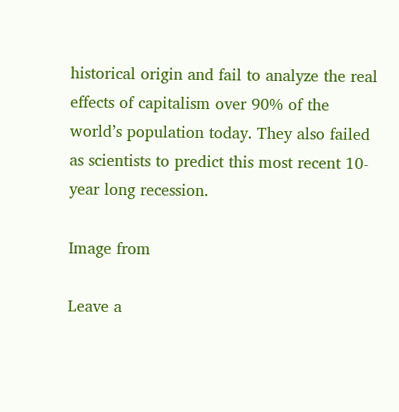historical origin and fail to analyze the real effects of capitalism over 90% of the world’s population today. They also failed as scientists to predict this most recent 10-year long recession.

Image from

Leave a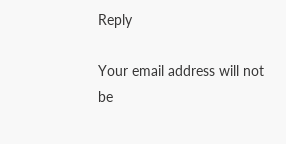Reply

Your email address will not be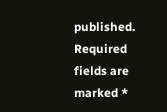published. Required fields are marked *